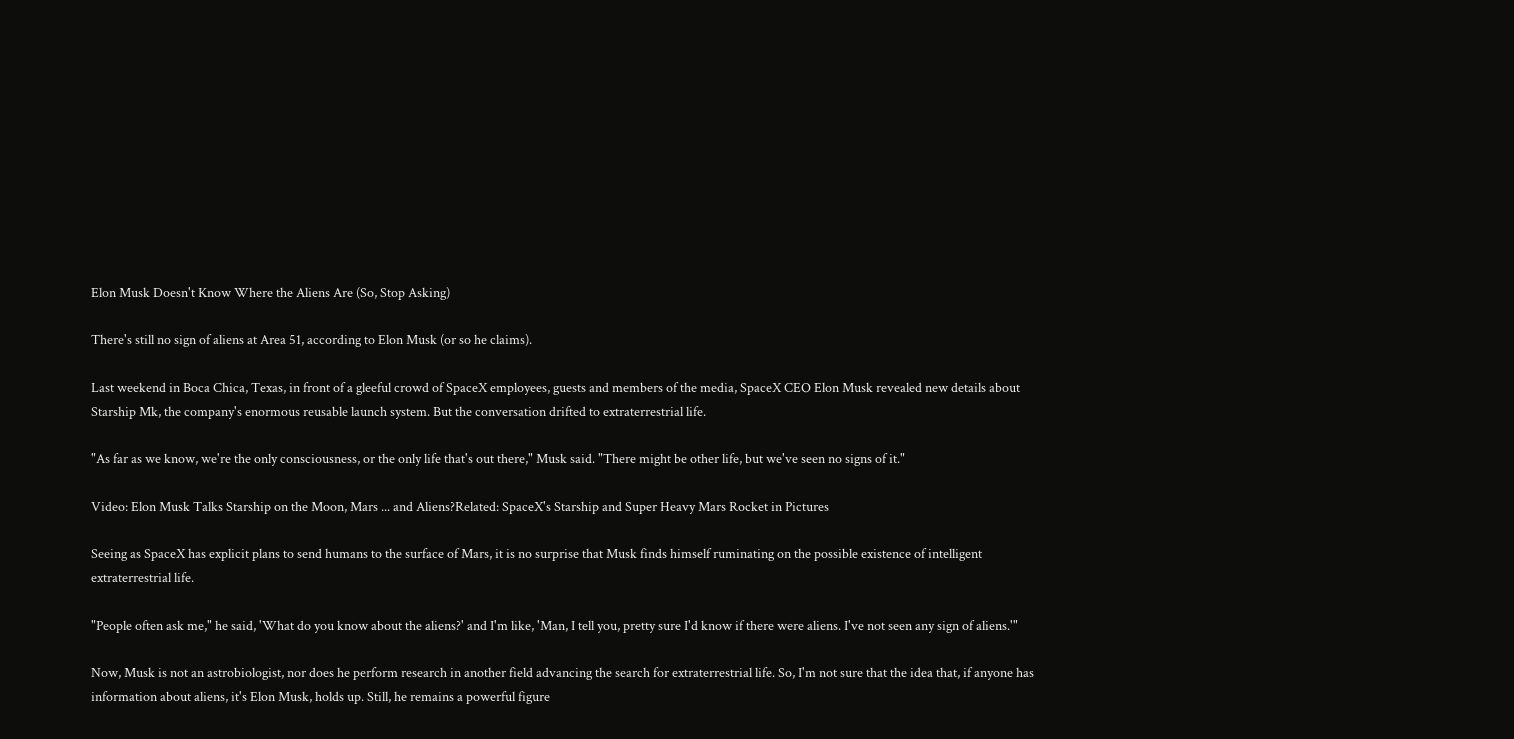Elon Musk Doesn't Know Where the Aliens Are (So, Stop Asking)

There's still no sign of aliens at Area 51, according to Elon Musk (or so he claims).

Last weekend in Boca Chica, Texas, in front of a gleeful crowd of SpaceX employees, guests and members of the media, SpaceX CEO Elon Musk revealed new details about Starship Mk, the company's enormous reusable launch system. But the conversation drifted to extraterrestrial life.

"As far as we know, we're the only consciousness, or the only life that's out there," Musk said. "There might be other life, but we've seen no signs of it."

Video: Elon Musk Talks Starship on the Moon, Mars ... and Aliens?Related: SpaceX's Starship and Super Heavy Mars Rocket in Pictures

Seeing as SpaceX has explicit plans to send humans to the surface of Mars, it is no surprise that Musk finds himself ruminating on the possible existence of intelligent extraterrestrial life.

"People often ask me," he said, 'What do you know about the aliens?' and I'm like, 'Man, I tell you, pretty sure I'd know if there were aliens. I've not seen any sign of aliens.'"

Now, Musk is not an astrobiologist, nor does he perform research in another field advancing the search for extraterrestrial life. So, I'm not sure that the idea that, if anyone has information about aliens, it's Elon Musk, holds up. Still, he remains a powerful figure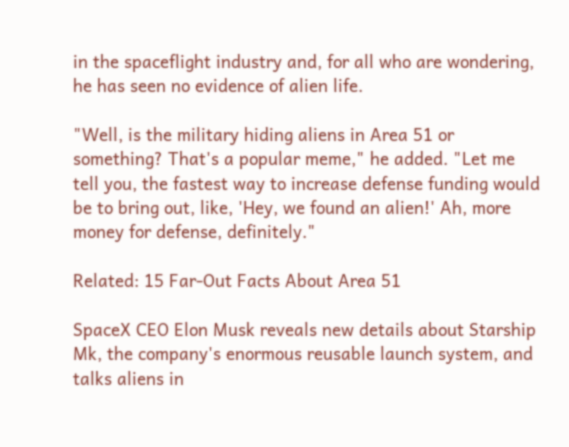in the spaceflight industry and, for all who are wondering, he has seen no evidence of alien life.

"Well, is the military hiding aliens in Area 51 or something? That's a popular meme," he added. "Let me tell you, the fastest way to increase defense funding would be to bring out, like, 'Hey, we found an alien!' Ah, more money for defense, definitely."

Related: 15 Far-Out Facts About Area 51

SpaceX CEO Elon Musk reveals new details about Starship Mk, the company's enormous reusable launch system, and talks aliens in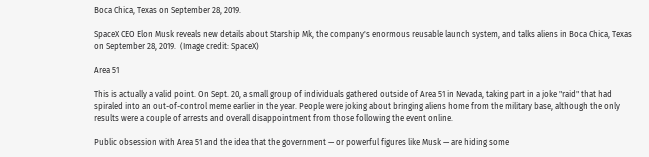Boca Chica, Texas on September 28, 2019.

SpaceX CEO Elon Musk reveals new details about Starship Mk, the company's enormous reusable launch system, and talks aliens in Boca Chica, Texas on September 28, 2019.  (Image credit: SpaceX)

Area 51

This is actually a valid point. On Sept. 20, a small group of individuals gathered outside of Area 51 in Nevada, taking part in a joke "raid" that had spiraled into an out-of-control meme earlier in the year. People were joking about bringing aliens home from the military base, although the only results were a couple of arrests and overall disappointment from those following the event online.

Public obsession with Area 51 and the idea that the government — or powerful figures like Musk — are hiding some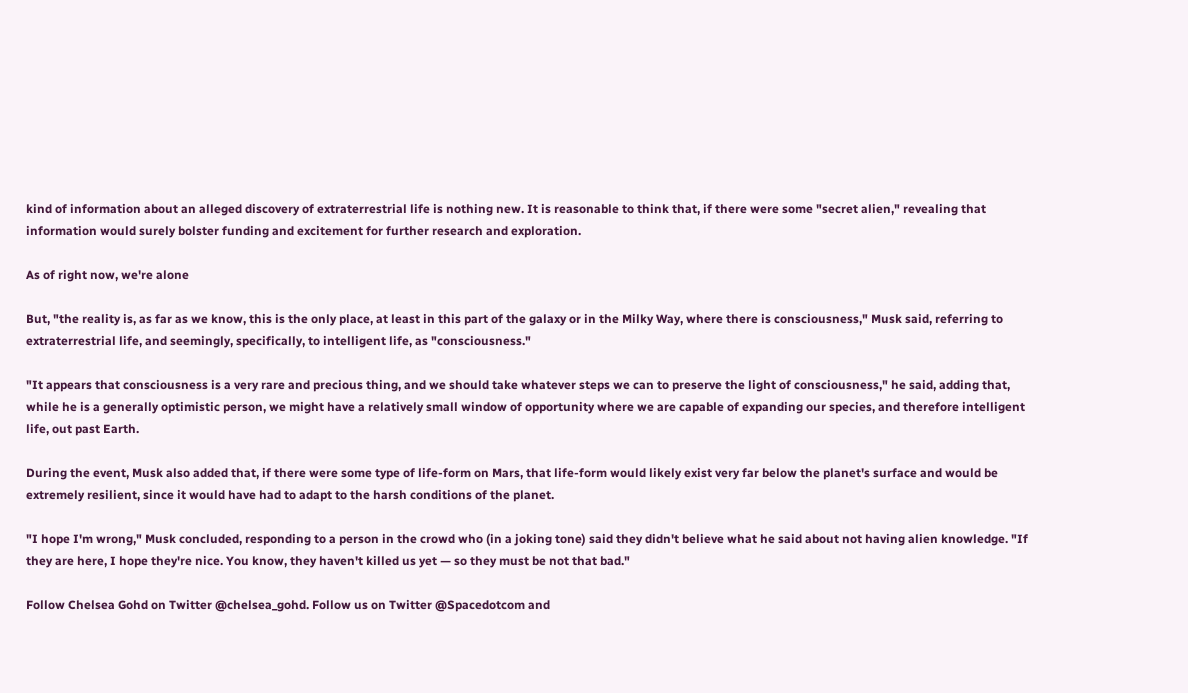kind of information about an alleged discovery of extraterrestrial life is nothing new. It is reasonable to think that, if there were some "secret alien," revealing that information would surely bolster funding and excitement for further research and exploration.

As of right now, we're alone

But, "the reality is, as far as we know, this is the only place, at least in this part of the galaxy or in the Milky Way, where there is consciousness," Musk said, referring to extraterrestrial life, and seemingly, specifically, to intelligent life, as "consciousness."

"It appears that consciousness is a very rare and precious thing, and we should take whatever steps we can to preserve the light of consciousness," he said, adding that, while he is a generally optimistic person, we might have a relatively small window of opportunity where we are capable of expanding our species, and therefore intelligent life, out past Earth.

During the event, Musk also added that, if there were some type of life-form on Mars, that life-form would likely exist very far below the planet's surface and would be extremely resilient, since it would have had to adapt to the harsh conditions of the planet.

"I hope I'm wrong," Musk concluded, responding to a person in the crowd who (in a joking tone) said they didn't believe what he said about not having alien knowledge. "If they are here, I hope they're nice. You know, they haven't killed us yet — so they must be not that bad."

Follow Chelsea Gohd on Twitter @chelsea_gohd. Follow us on Twitter @Spacedotcom and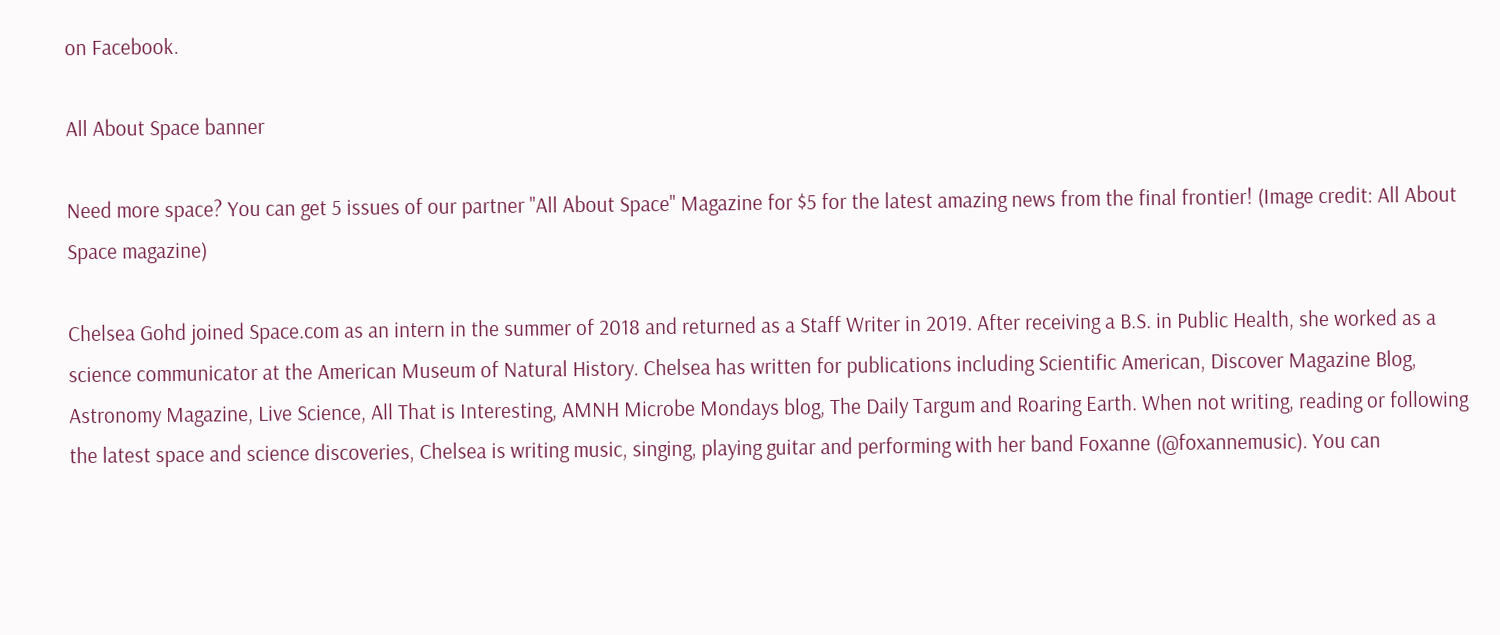on Facebook.

All About Space banner

Need more space? You can get 5 issues of our partner "All About Space" Magazine for $5 for the latest amazing news from the final frontier! (Image credit: All About Space magazine)

Chelsea Gohd joined Space.com as an intern in the summer of 2018 and returned as a Staff Writer in 2019. After receiving a B.S. in Public Health, she worked as a science communicator at the American Museum of Natural History. Chelsea has written for publications including Scientific American, Discover Magazine Blog, Astronomy Magazine, Live Science, All That is Interesting, AMNH Microbe Mondays blog, The Daily Targum and Roaring Earth. When not writing, reading or following the latest space and science discoveries, Chelsea is writing music, singing, playing guitar and performing with her band Foxanne (@foxannemusic). You can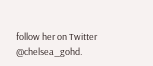follow her on Twitter @chelsea_gohd.